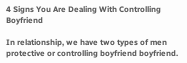4 Signs You Are Dealing With Controlling Boyfriend

In relationship, we have two types of men protective or controlling boyfriend boyfriend.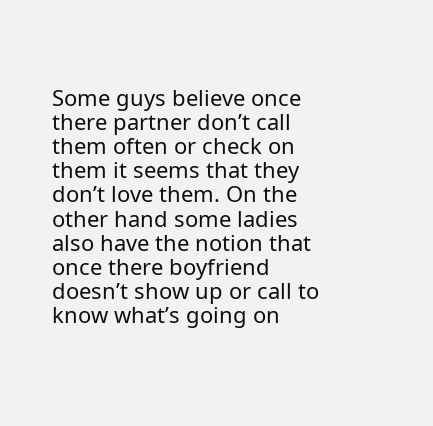Some guys believe once there partner don’t call them often or check on them it seems that they don’t love them. On the other hand some ladies also have the notion that once there boyfriend doesn’t show up or call to know what’s going on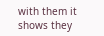with them it shows they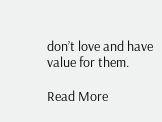don’t love and have value for them.

Read More